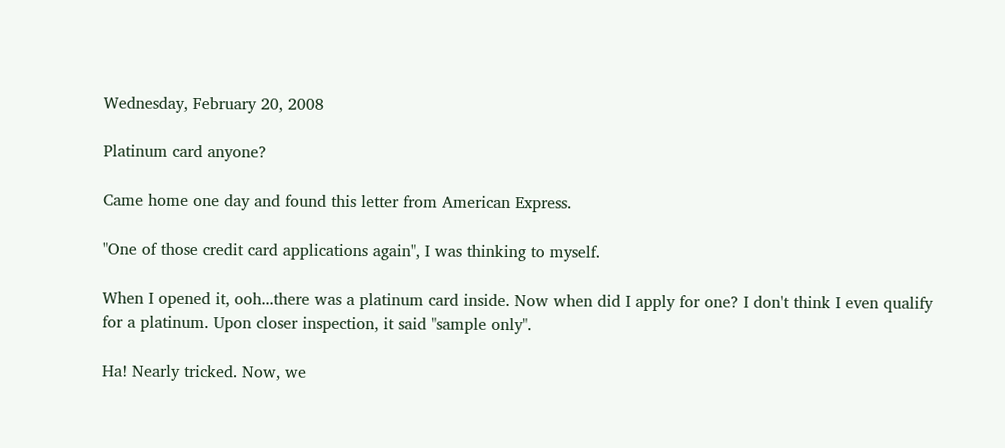Wednesday, February 20, 2008

Platinum card anyone?

Came home one day and found this letter from American Express.

"One of those credit card applications again", I was thinking to myself.

When I opened it, ooh...there was a platinum card inside. Now when did I apply for one? I don't think I even qualify for a platinum. Upon closer inspection, it said "sample only".

Ha! Nearly tricked. Now, we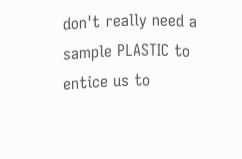don't really need a sample PLASTIC to entice us to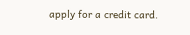apply for a credit card.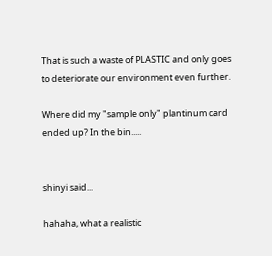That is such a waste of PLASTIC and only goes to deteriorate our environment even further.

Where did my "sample only" plantinum card ended up? In the bin.....


shinyi said...

hahaha, what a realistic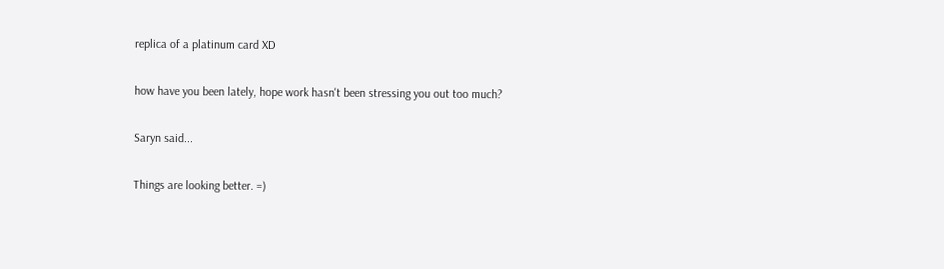replica of a platinum card XD

how have you been lately, hope work hasn't been stressing you out too much?

Saryn said...

Things are looking better. =)